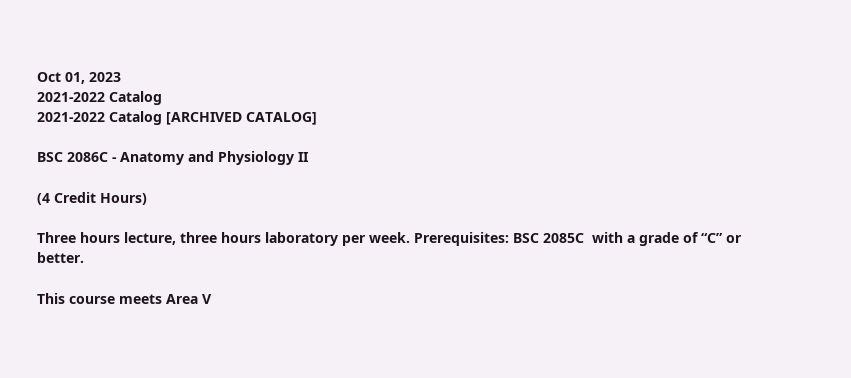Oct 01, 2023
2021-2022 Catalog
2021-2022 Catalog [ARCHIVED CATALOG]

BSC 2086C - Anatomy and Physiology II

(4 Credit Hours)

Three hours lecture, three hours laboratory per week. Prerequisites: BSC 2085C  with a grade of “C” or better.

This course meets Area V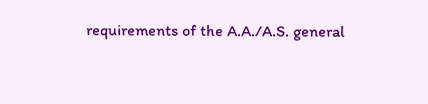requirements of the A.A./A.S. general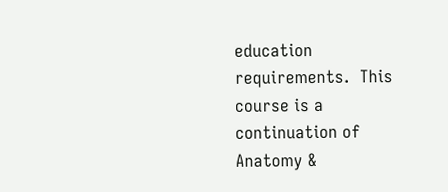education requirements.  This course is a continuation of Anatomy &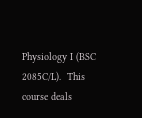Physiology I (BSC 2085C/L).  This course deals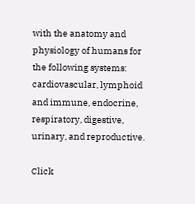with the anatomy and physiology of humans for the following systems: cardiovascular, lymphoid and immune, endocrine, respiratory, digestive, urinary, and reproductive.

Click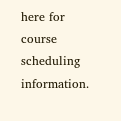here for course scheduling information.